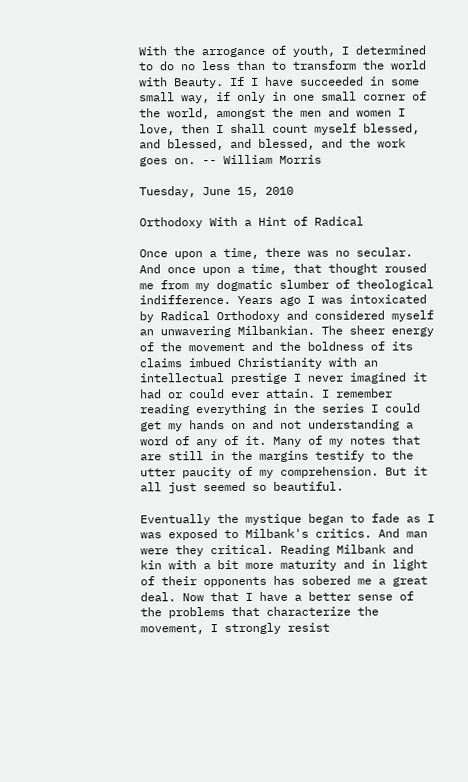With the arrogance of youth, I determined to do no less than to transform the world with Beauty. If I have succeeded in some small way, if only in one small corner of the world, amongst the men and women I love, then I shall count myself blessed, and blessed, and blessed, and the work goes on. -- William Morris

Tuesday, June 15, 2010

Orthodoxy With a Hint of Radical

Once upon a time, there was no secular. And once upon a time, that thought roused me from my dogmatic slumber of theological indifference. Years ago I was intoxicated by Radical Orthodoxy and considered myself an unwavering Milbankian. The sheer energy of the movement and the boldness of its claims imbued Christianity with an intellectual prestige I never imagined it had or could ever attain. I remember reading everything in the series I could get my hands on and not understanding a word of any of it. Many of my notes that are still in the margins testify to the utter paucity of my comprehension. But it all just seemed so beautiful.

Eventually the mystique began to fade as I was exposed to Milbank's critics. And man were they critical. Reading Milbank and kin with a bit more maturity and in light of their opponents has sobered me a great deal. Now that I have a better sense of the problems that characterize the movement, I strongly resist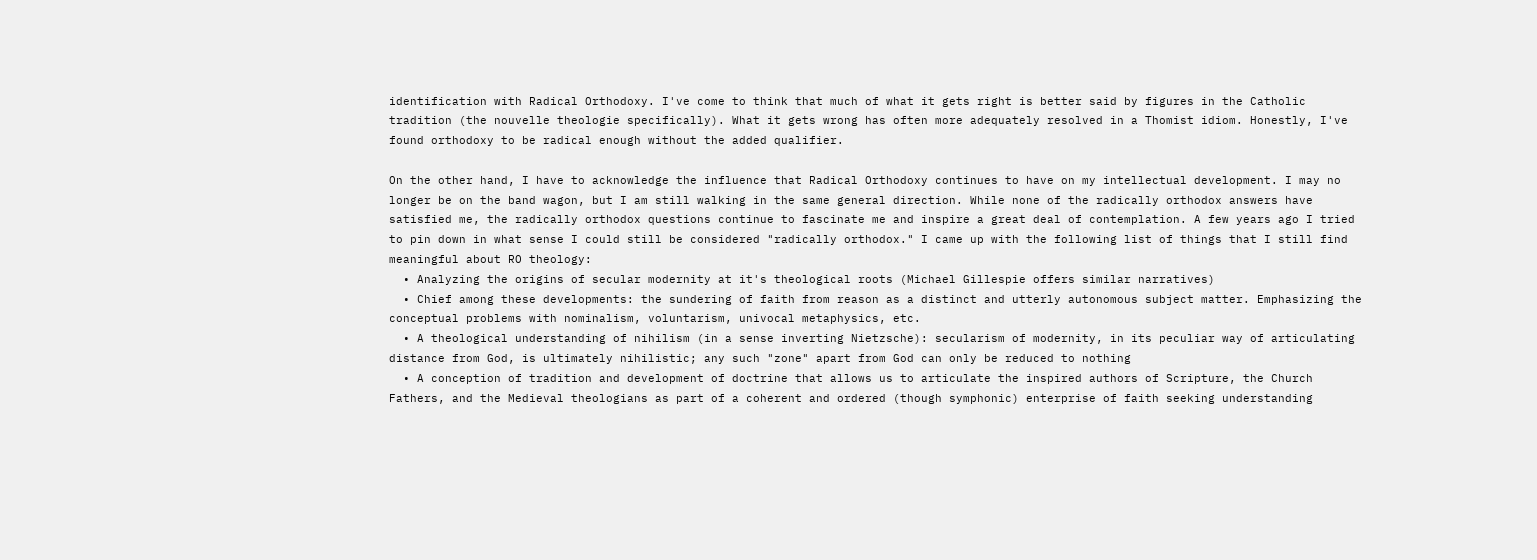identification with Radical Orthodoxy. I've come to think that much of what it gets right is better said by figures in the Catholic tradition (the nouvelle theologie specifically). What it gets wrong has often more adequately resolved in a Thomist idiom. Honestly, I've found orthodoxy to be radical enough without the added qualifier.

On the other hand, I have to acknowledge the influence that Radical Orthodoxy continues to have on my intellectual development. I may no longer be on the band wagon, but I am still walking in the same general direction. While none of the radically orthodox answers have satisfied me, the radically orthodox questions continue to fascinate me and inspire a great deal of contemplation. A few years ago I tried to pin down in what sense I could still be considered "radically orthodox." I came up with the following list of things that I still find meaningful about RO theology:
  • Analyzing the origins of secular modernity at it's theological roots (Michael Gillespie offers similar narratives)
  • Chief among these developments: the sundering of faith from reason as a distinct and utterly autonomous subject matter. Emphasizing the conceptual problems with nominalism, voluntarism, univocal metaphysics, etc.
  • A theological understanding of nihilism (in a sense inverting Nietzsche): secularism of modernity, in its peculiar way of articulating distance from God, is ultimately nihilistic; any such "zone" apart from God can only be reduced to nothing
  • A conception of tradition and development of doctrine that allows us to articulate the inspired authors of Scripture, the Church Fathers, and the Medieval theologians as part of a coherent and ordered (though symphonic) enterprise of faith seeking understanding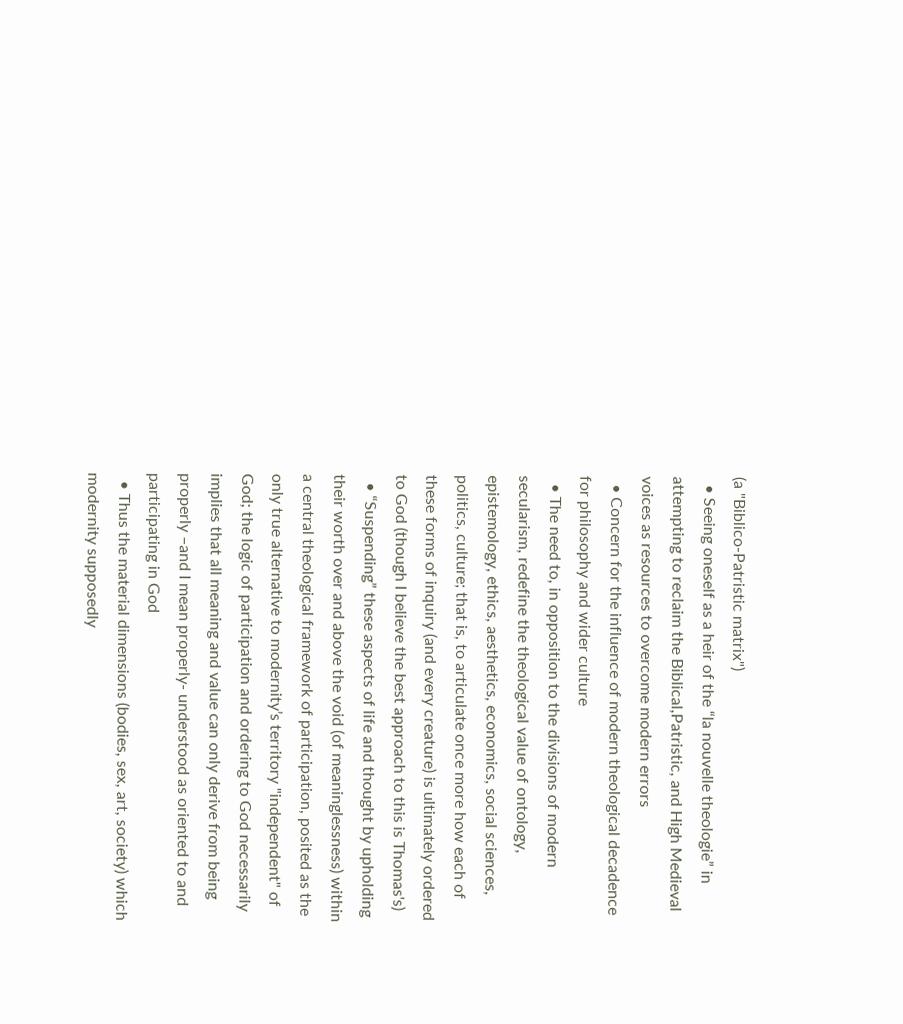(a "Biblico-Patristic matrix")
  • Seeing oneself as a heir of the “la nouvelle theologie” in attempting to reclaim the Biblical,Patristic, and High Medieval voices as resources to overcome modern errors
  • Concern for the influence of modern theological decadence for philosophy and wider culture
  • The need to, in opposition to the divisions of modern secularism, redefine the theological value of ontology, epistemology, ethics, aesthetics, economics, social sciences, politics, culture; that is, to articulate once more how each of these forms of inquiry (and every creature) is ultimately ordered to God (though I believe the best approach to this is Thomas's)
  • “Suspending” these aspects of life and thought by upholding their worth over and above the void (of meaninglessness) within a central theological framework of participation, posited as the only true alternative to modernity’s territory "independent" of God; the logic of participation and ordering to God necessarily implies that all meaning and value can only derive from being properly –and I mean properly- understood as oriented to and participating in God
  • Thus the material dimensions (bodies, sex, art, society) which modernity supposedly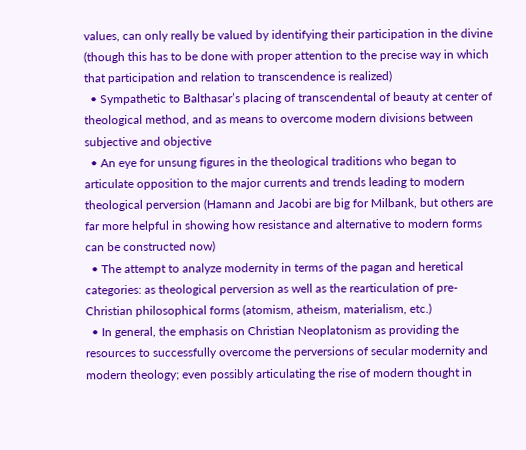values, can only really be valued by identifying their participation in the divine (though this has to be done with proper attention to the precise way in which that participation and relation to transcendence is realized)
  • Sympathetic to Balthasar’s placing of transcendental of beauty at center of theological method, and as means to overcome modern divisions between subjective and objective
  • An eye for unsung figures in the theological traditions who began to articulate opposition to the major currents and trends leading to modern theological perversion (Hamann and Jacobi are big for Milbank, but others are far more helpful in showing how resistance and alternative to modern forms can be constructed now)
  • The attempt to analyze modernity in terms of the pagan and heretical categories: as theological perversion as well as the rearticulation of pre-Christian philosophical forms (atomism, atheism, materialism, etc.)
  • In general, the emphasis on Christian Neoplatonism as providing the resources to successfully overcome the perversions of secular modernity and modern theology; even possibly articulating the rise of modern thought in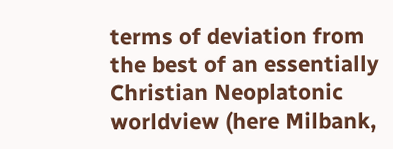terms of deviation from the best of an essentially Christian Neoplatonic worldview (here Milbank,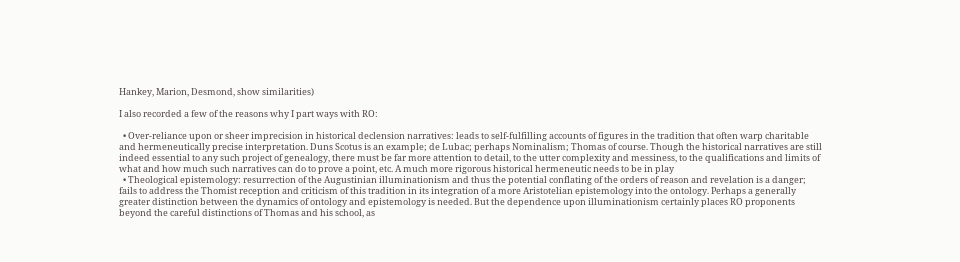Hankey, Marion, Desmond, show similarities)

I also recorded a few of the reasons why I part ways with RO:

  • Over-reliance upon or sheer imprecision in historical declension narratives: leads to self-fulfilling accounts of figures in the tradition that often warp charitable and hermeneutically precise interpretation. Duns Scotus is an example; de Lubac; perhaps Nominalism; Thomas of course. Though the historical narratives are still indeed essential to any such project of genealogy, there must be far more attention to detail, to the utter complexity and messiness, to the qualifications and limits of what and how much such narratives can do to prove a point, etc. A much more rigorous historical hermeneutic needs to be in play
  • Theological epistemology: resurrection of the Augustinian illuminationism and thus the potential conflating of the orders of reason and revelation is a danger; fails to address the Thomist reception and criticism of this tradition in its integration of a more Aristotelian epistemology into the ontology. Perhaps a generally greater distinction between the dynamics of ontology and epistemology is needed. But the dependence upon illuminationism certainly places RO proponents beyond the careful distinctions of Thomas and his school, as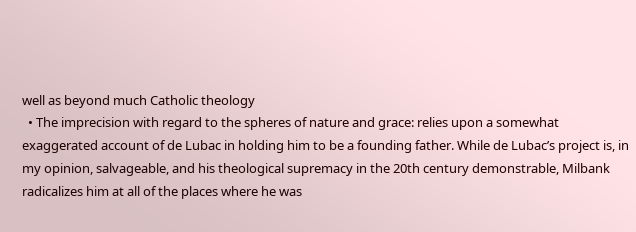well as beyond much Catholic theology
  • The imprecision with regard to the spheres of nature and grace: relies upon a somewhat exaggerated account of de Lubac in holding him to be a founding father. While de Lubac’s project is, in my opinion, salvageable, and his theological supremacy in the 20th century demonstrable, Milbank radicalizes him at all of the places where he was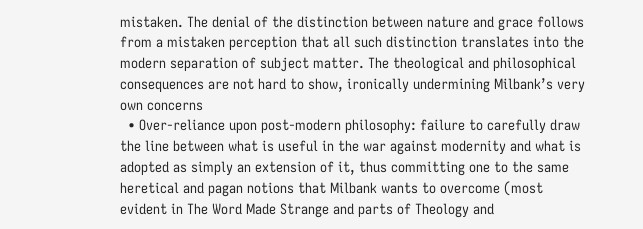mistaken. The denial of the distinction between nature and grace follows from a mistaken perception that all such distinction translates into the modern separation of subject matter. The theological and philosophical consequences are not hard to show, ironically undermining Milbank’s very own concerns
  • Over-reliance upon post-modern philosophy: failure to carefully draw the line between what is useful in the war against modernity and what is adopted as simply an extension of it, thus committing one to the same heretical and pagan notions that Milbank wants to overcome (most evident in The Word Made Strange and parts of Theology and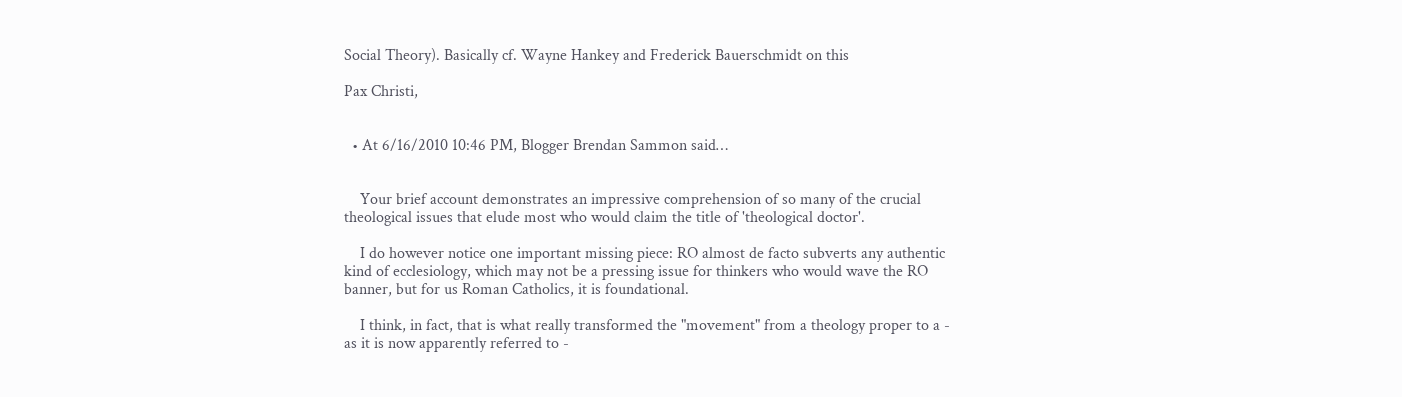Social Theory). Basically cf. Wayne Hankey and Frederick Bauerschmidt on this

Pax Christi,


  • At 6/16/2010 10:46 PM, Blogger Brendan Sammon said…


    Your brief account demonstrates an impressive comprehension of so many of the crucial theological issues that elude most who would claim the title of 'theological doctor'.

    I do however notice one important missing piece: RO almost de facto subverts any authentic kind of ecclesiology, which may not be a pressing issue for thinkers who would wave the RO banner, but for us Roman Catholics, it is foundational.

    I think, in fact, that is what really transformed the "movement" from a theology proper to a - as it is now apparently referred to -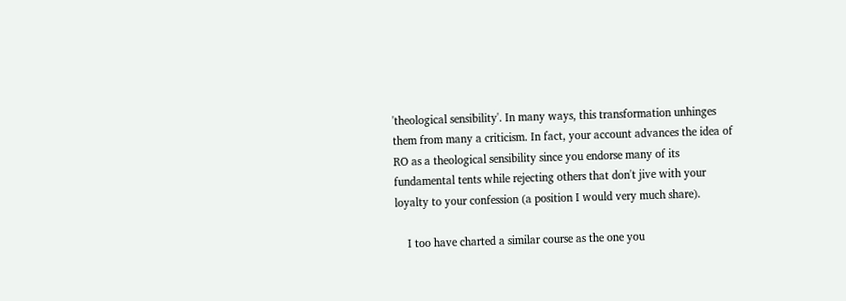'theological sensibility'. In many ways, this transformation unhinges them from many a criticism. In fact, your account advances the idea of RO as a theological sensibility since you endorse many of its fundamental tents while rejecting others that don't jive with your loyalty to your confession (a position I would very much share).

    I too have charted a similar course as the one you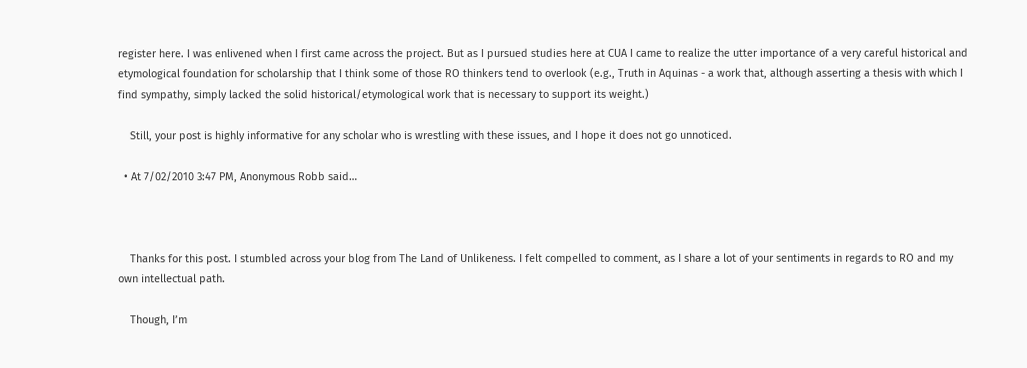register here. I was enlivened when I first came across the project. But as I pursued studies here at CUA I came to realize the utter importance of a very careful historical and etymological foundation for scholarship that I think some of those RO thinkers tend to overlook (e.g., Truth in Aquinas - a work that, although asserting a thesis with which I find sympathy, simply lacked the solid historical/etymological work that is necessary to support its weight.)

    Still, your post is highly informative for any scholar who is wrestling with these issues, and I hope it does not go unnoticed.

  • At 7/02/2010 3:47 PM, Anonymous Robb said…



    Thanks for this post. I stumbled across your blog from The Land of Unlikeness. I felt compelled to comment, as I share a lot of your sentiments in regards to RO and my own intellectual path.

    Though, I’m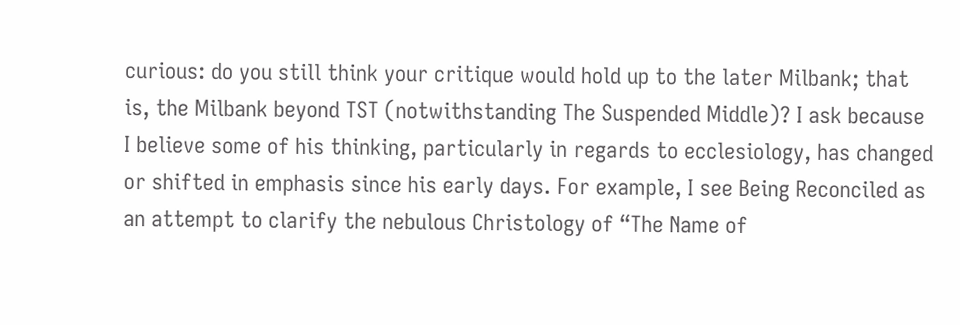curious: do you still think your critique would hold up to the later Milbank; that is, the Milbank beyond TST (notwithstanding The Suspended Middle)? I ask because I believe some of his thinking, particularly in regards to ecclesiology, has changed or shifted in emphasis since his early days. For example, I see Being Reconciled as an attempt to clarify the nebulous Christology of “The Name of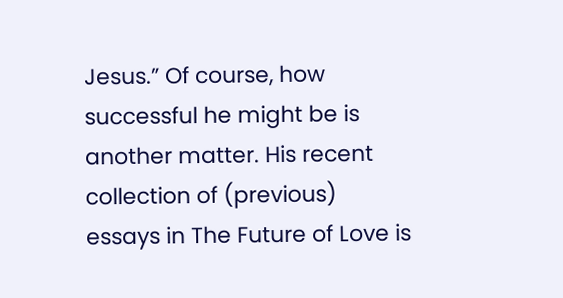Jesus.” Of course, how successful he might be is another matter. His recent collection of (previous) essays in The Future of Love is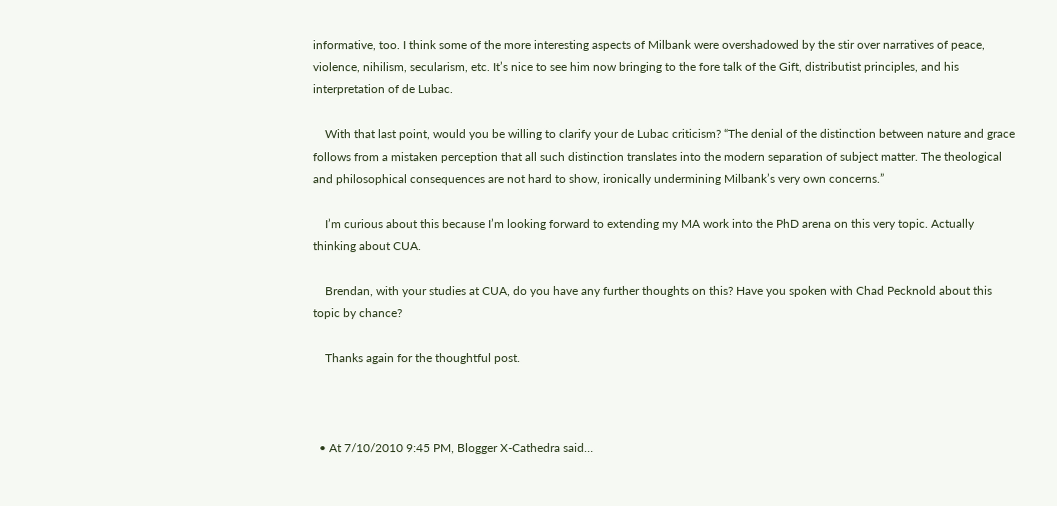informative, too. I think some of the more interesting aspects of Milbank were overshadowed by the stir over narratives of peace, violence, nihilism, secularism, etc. It’s nice to see him now bringing to the fore talk of the Gift, distributist principles, and his interpretation of de Lubac.

    With that last point, would you be willing to clarify your de Lubac criticism? “The denial of the distinction between nature and grace follows from a mistaken perception that all such distinction translates into the modern separation of subject matter. The theological and philosophical consequences are not hard to show, ironically undermining Milbank’s very own concerns.”

    I’m curious about this because I’m looking forward to extending my MA work into the PhD arena on this very topic. Actually thinking about CUA.

    Brendan, with your studies at CUA, do you have any further thoughts on this? Have you spoken with Chad Pecknold about this topic by chance?

    Thanks again for the thoughtful post.



  • At 7/10/2010 9:45 PM, Blogger X-Cathedra said…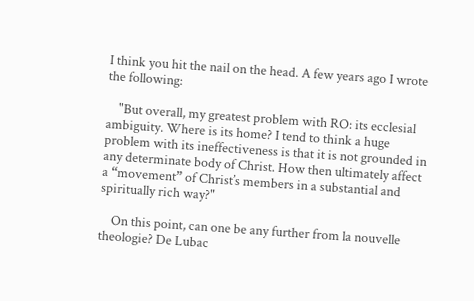I think you hit the nail on the head. A few years ago I wrote the following:

    "But overall, my greatest problem with RO: its ecclesial ambiguity. Where is its home? I tend to think a huge problem with its ineffectiveness is that it is not grounded in any determinate body of Christ. How then ultimately affect a “movement” of Christ’s members in a substantial and spiritually rich way?"

    On this point, can one be any further from la nouvelle theologie? De Lubac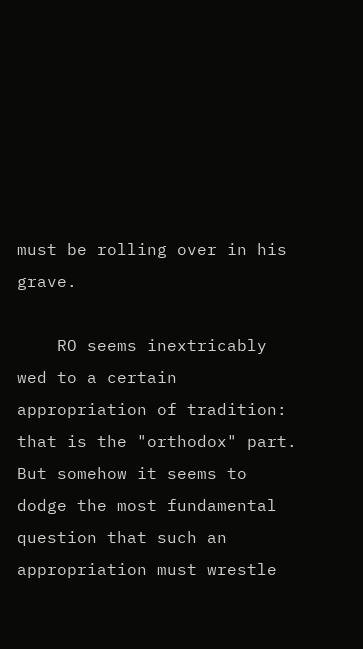must be rolling over in his grave.

    RO seems inextricably wed to a certain appropriation of tradition: that is the "orthodox" part. But somehow it seems to dodge the most fundamental question that such an appropriation must wrestle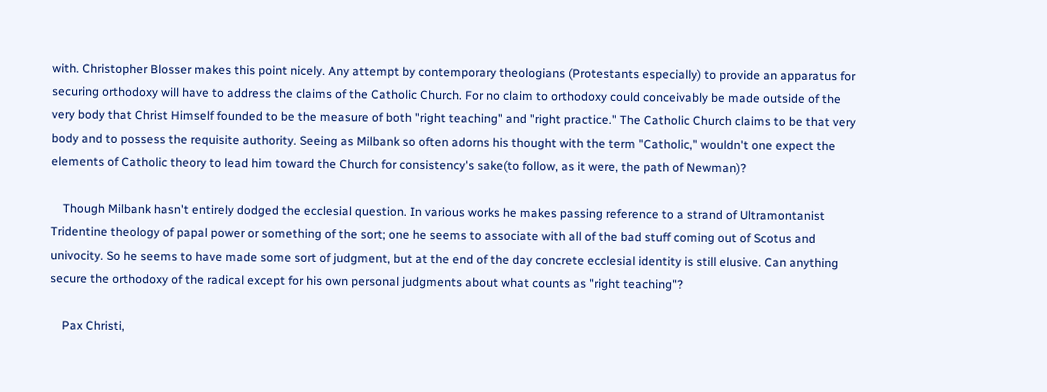with. Christopher Blosser makes this point nicely. Any attempt by contemporary theologians (Protestants especially) to provide an apparatus for securing orthodoxy will have to address the claims of the Catholic Church. For no claim to orthodoxy could conceivably be made outside of the very body that Christ Himself founded to be the measure of both "right teaching" and "right practice." The Catholic Church claims to be that very body and to possess the requisite authority. Seeing as Milbank so often adorns his thought with the term "Catholic," wouldn't one expect the elements of Catholic theory to lead him toward the Church for consistency's sake(to follow, as it were, the path of Newman)?

    Though Milbank hasn't entirely dodged the ecclesial question. In various works he makes passing reference to a strand of Ultramontanist Tridentine theology of papal power or something of the sort; one he seems to associate with all of the bad stuff coming out of Scotus and univocity. So he seems to have made some sort of judgment, but at the end of the day concrete ecclesial identity is still elusive. Can anything secure the orthodoxy of the radical except for his own personal judgments about what counts as "right teaching"?

    Pax Christi,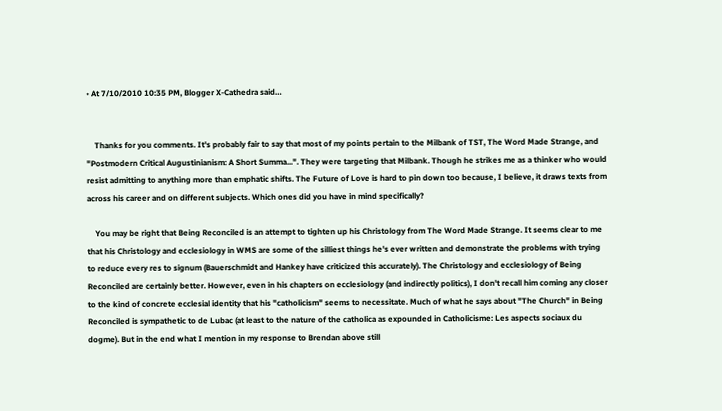• At 7/10/2010 10:35 PM, Blogger X-Cathedra said…


    Thanks for you comments. It's probably fair to say that most of my points pertain to the Milbank of TST, The Word Made Strange, and "Postmodern Critical Augustinianism: A Short Summa...". They were targeting that Milbank. Though he strikes me as a thinker who would resist admitting to anything more than emphatic shifts. The Future of Love is hard to pin down too because, I believe, it draws texts from across his career and on different subjects. Which ones did you have in mind specifically?

    You may be right that Being Reconciled is an attempt to tighten up his Christology from The Word Made Strange. It seems clear to me that his Christology and ecclesiology in WMS are some of the silliest things he's ever written and demonstrate the problems with trying to reduce every res to signum (Bauerschmidt and Hankey have criticized this accurately). The Christology and ecclesiology of Being Reconciled are certainly better. However, even in his chapters on ecclesiology (and indirectly politics), I don't recall him coming any closer to the kind of concrete ecclesial identity that his "catholicism" seems to necessitate. Much of what he says about "The Church" in Being Reconciled is sympathetic to de Lubac (at least to the nature of the catholica as expounded in Catholicisme: Les aspects sociaux du dogme). But in the end what I mention in my response to Brendan above still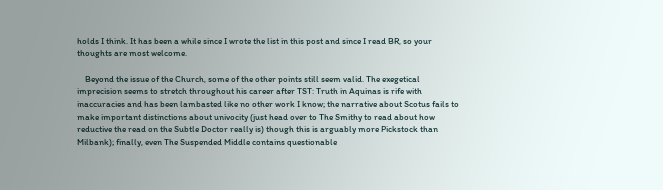holds I think. It has been a while since I wrote the list in this post and since I read BR, so your thoughts are most welcome.

    Beyond the issue of the Church, some of the other points still seem valid. The exegetical imprecision seems to stretch throughout his career after TST: Truth in Aquinas is rife with inaccuracies and has been lambasted like no other work I know; the narrative about Scotus fails to make important distinctions about univocity (just head over to The Smithy to read about how reductive the read on the Subtle Doctor really is) though this is arguably more Pickstock than Milbank); finally, even The Suspended Middle contains questionable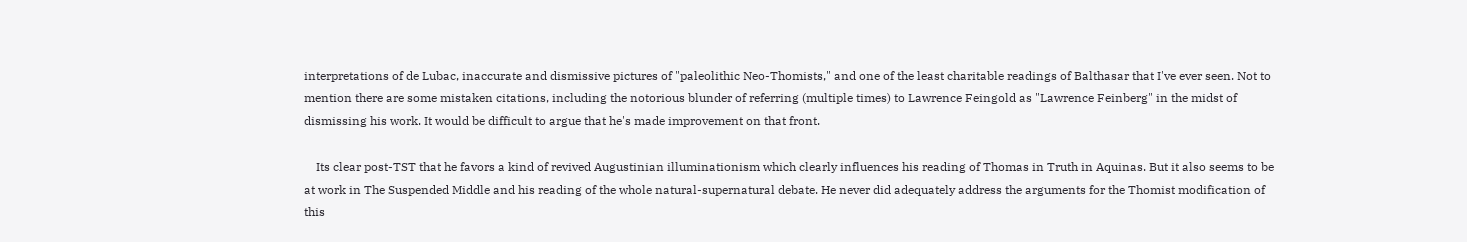interpretations of de Lubac, inaccurate and dismissive pictures of "paleolithic Neo-Thomists," and one of the least charitable readings of Balthasar that I've ever seen. Not to mention there are some mistaken citations, including the notorious blunder of referring (multiple times) to Lawrence Feingold as "Lawrence Feinberg" in the midst of dismissing his work. It would be difficult to argue that he's made improvement on that front.

    Its clear post-TST that he favors a kind of revived Augustinian illuminationism which clearly influences his reading of Thomas in Truth in Aquinas. But it also seems to be at work in The Suspended Middle and his reading of the whole natural-supernatural debate. He never did adequately address the arguments for the Thomist modification of this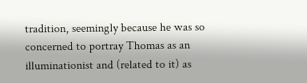tradition, seemingly because he was so concerned to portray Thomas as an illuminationist and (related to it) as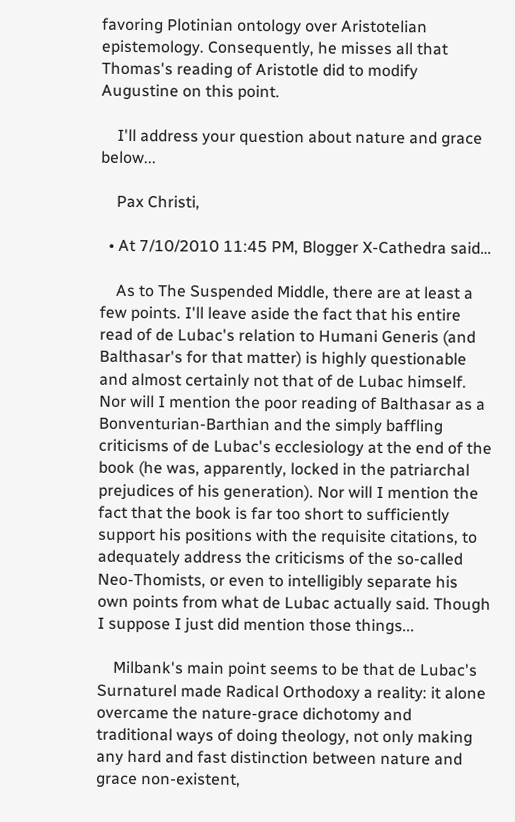favoring Plotinian ontology over Aristotelian epistemology. Consequently, he misses all that Thomas's reading of Aristotle did to modify Augustine on this point.

    I'll address your question about nature and grace below...

    Pax Christi,

  • At 7/10/2010 11:45 PM, Blogger X-Cathedra said…

    As to The Suspended Middle, there are at least a few points. I'll leave aside the fact that his entire read of de Lubac's relation to Humani Generis (and Balthasar's for that matter) is highly questionable and almost certainly not that of de Lubac himself. Nor will I mention the poor reading of Balthasar as a Bonventurian-Barthian and the simply baffling criticisms of de Lubac's ecclesiology at the end of the book (he was, apparently, locked in the patriarchal prejudices of his generation). Nor will I mention the fact that the book is far too short to sufficiently support his positions with the requisite citations, to adequately address the criticisms of the so-called Neo-Thomists, or even to intelligibly separate his own points from what de Lubac actually said. Though I suppose I just did mention those things...

    Milbank's main point seems to be that de Lubac's Surnaturel made Radical Orthodoxy a reality: it alone overcame the nature-grace dichotomy and traditional ways of doing theology, not only making any hard and fast distinction between nature and grace non-existent,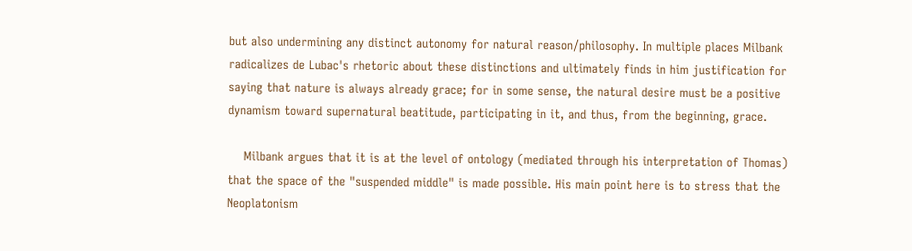but also undermining any distinct autonomy for natural reason/philosophy. In multiple places Milbank radicalizes de Lubac's rhetoric about these distinctions and ultimately finds in him justification for saying that nature is always already grace; for in some sense, the natural desire must be a positive dynamism toward supernatural beatitude, participating in it, and thus, from the beginning, grace.

    Milbank argues that it is at the level of ontology (mediated through his interpretation of Thomas) that the space of the "suspended middle" is made possible. His main point here is to stress that the Neoplatonism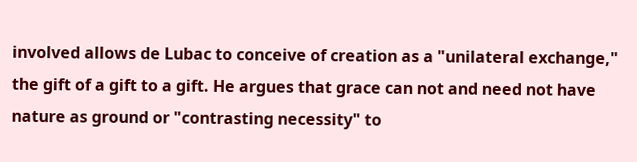involved allows de Lubac to conceive of creation as a "unilateral exchange," the gift of a gift to a gift. He argues that grace can not and need not have nature as ground or "contrasting necessity" to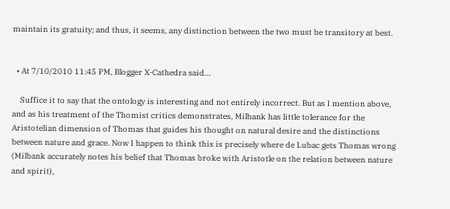maintain its gratuity; and thus, it seems, any distinction between the two must be transitory at best.


  • At 7/10/2010 11:45 PM, Blogger X-Cathedra said…

    Suffice it to say that the ontology is interesting and not entirely incorrect. But as I mention above, and as his treatment of the Thomist critics demonstrates, Milbank has little tolerance for the Aristotelian dimension of Thomas that guides his thought on natural desire and the distinctions between nature and grace. Now I happen to think this is precisely where de Lubac gets Thomas wrong (Milbank accurately notes his belief that Thomas broke with Aristotle on the relation between nature and spirit),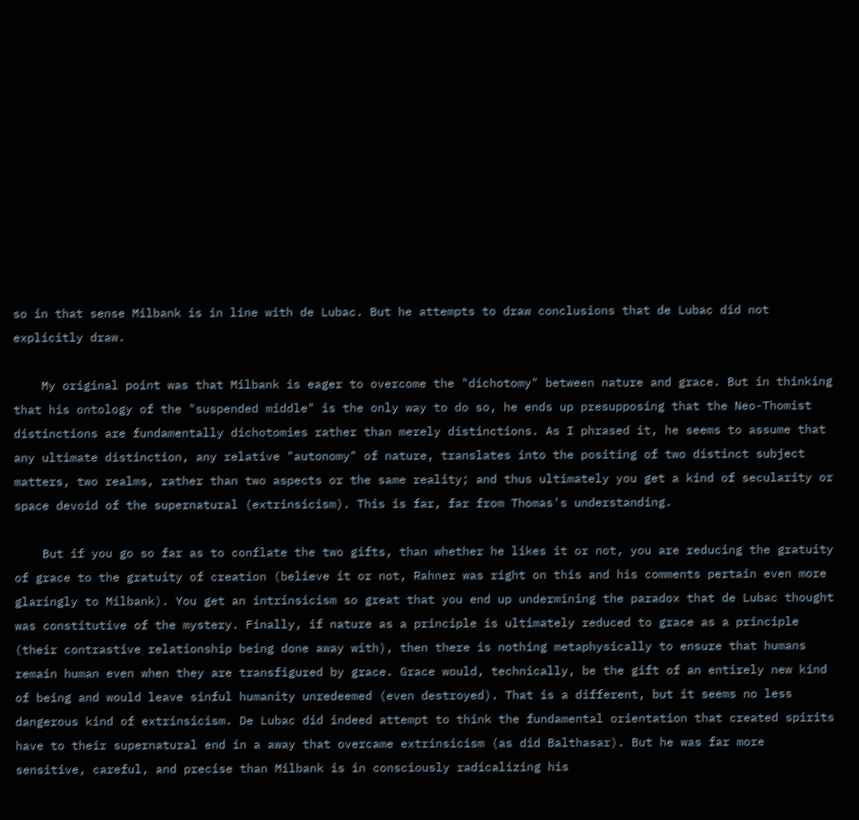so in that sense Milbank is in line with de Lubac. But he attempts to draw conclusions that de Lubac did not explicitly draw.

    My original point was that Milbank is eager to overcome the "dichotomy" between nature and grace. But in thinking that his ontology of the "suspended middle" is the only way to do so, he ends up presupposing that the Neo-Thomist distinctions are fundamentally dichotomies rather than merely distinctions. As I phrased it, he seems to assume that any ultimate distinction, any relative "autonomy" of nature, translates into the positing of two distinct subject matters, two realms, rather than two aspects or the same reality; and thus ultimately you get a kind of secularity or space devoid of the supernatural (extrinsicism). This is far, far from Thomas's understanding.

    But if you go so far as to conflate the two gifts, than whether he likes it or not, you are reducing the gratuity of grace to the gratuity of creation (believe it or not, Rahner was right on this and his comments pertain even more glaringly to Milbank). You get an intrinsicism so great that you end up undermining the paradox that de Lubac thought was constitutive of the mystery. Finally, if nature as a principle is ultimately reduced to grace as a principle (their contrastive relationship being done away with), then there is nothing metaphysically to ensure that humans remain human even when they are transfigured by grace. Grace would, technically, be the gift of an entirely new kind of being and would leave sinful humanity unredeemed (even destroyed). That is a different, but it seems no less dangerous kind of extrinsicism. De Lubac did indeed attempt to think the fundamental orientation that created spirits have to their supernatural end in a away that overcame extrinsicism (as did Balthasar). But he was far more sensitive, careful, and precise than Milbank is in consciously radicalizing his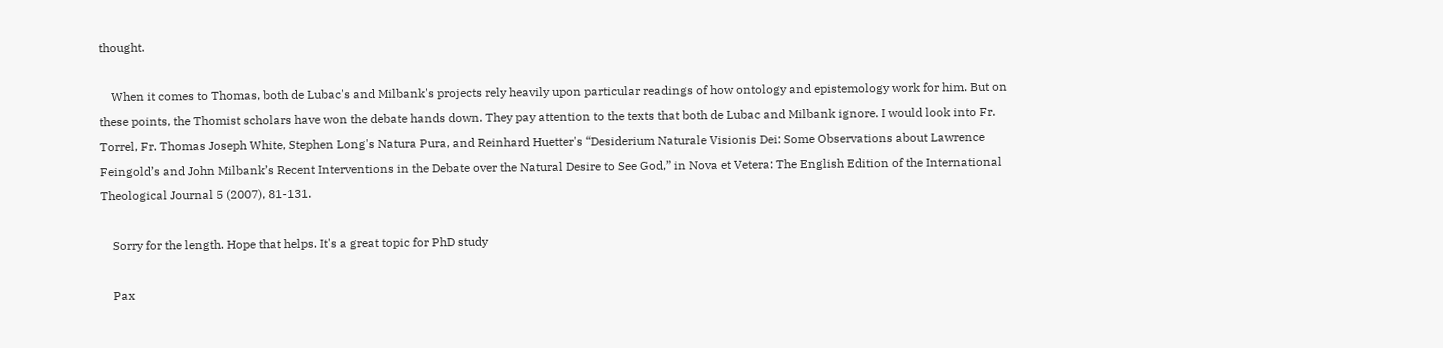thought.

    When it comes to Thomas, both de Lubac's and Milbank's projects rely heavily upon particular readings of how ontology and epistemology work for him. But on these points, the Thomist scholars have won the debate hands down. They pay attention to the texts that both de Lubac and Milbank ignore. I would look into Fr. Torrel, Fr. Thomas Joseph White, Stephen Long's Natura Pura, and Reinhard Huetter's “Desiderium Naturale Visionis Dei: Some Observations about Lawrence Feingold’s and John Milbank’s Recent Interventions in the Debate over the Natural Desire to See God,” in Nova et Vetera: The English Edition of the International Theological Journal 5 (2007), 81-131.

    Sorry for the length. Hope that helps. It's a great topic for PhD study

    Pax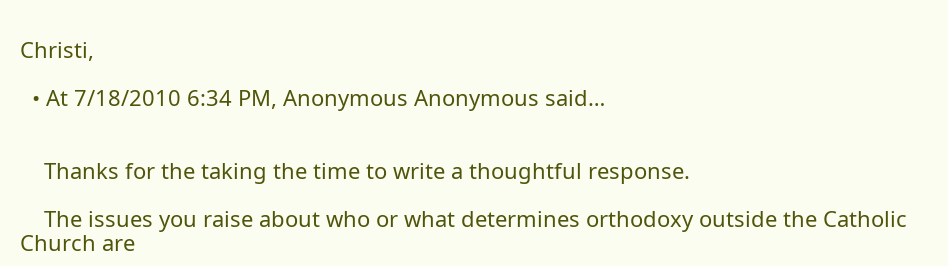Christi,

  • At 7/18/2010 6:34 PM, Anonymous Anonymous said…


    Thanks for the taking the time to write a thoughtful response.

    The issues you raise about who or what determines orthodoxy outside the Catholic Church are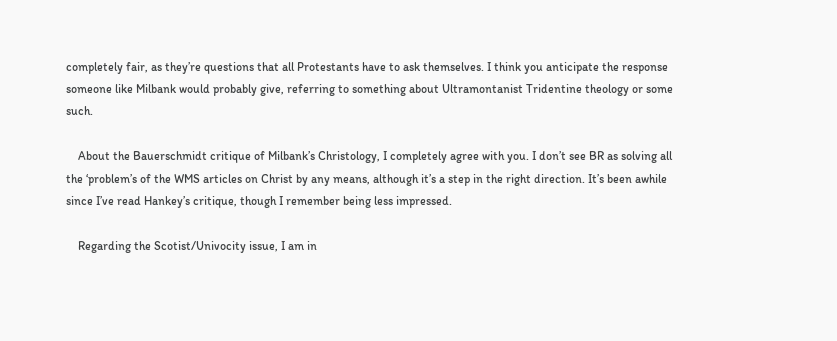completely fair, as they’re questions that all Protestants have to ask themselves. I think you anticipate the response someone like Milbank would probably give, referring to something about Ultramontanist Tridentine theology or some such.

    About the Bauerschmidt critique of Milbank’s Christology, I completely agree with you. I don’t see BR as solving all the ‘problem’s of the WMS articles on Christ by any means, although it’s a step in the right direction. It’s been awhile since I’ve read Hankey’s critique, though I remember being less impressed.

    Regarding the Scotist/Univocity issue, I am in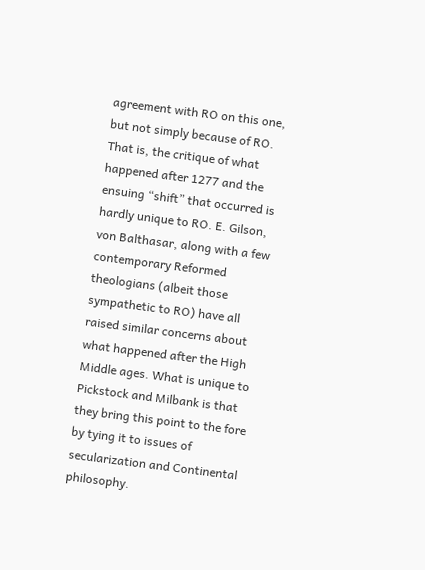agreement with RO on this one, but not simply because of RO. That is, the critique of what happened after 1277 and the ensuing “shift” that occurred is hardly unique to RO. E. Gilson, von Balthasar, along with a few contemporary Reformed theologians (albeit those sympathetic to RO) have all raised similar concerns about what happened after the High Middle ages. What is unique to Pickstock and Milbank is that they bring this point to the fore by tying it to issues of secularization and Continental philosophy.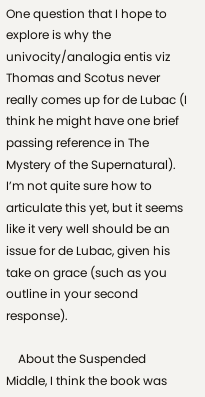One question that I hope to explore is why the univocity/analogia entis viz Thomas and Scotus never really comes up for de Lubac (I think he might have one brief passing reference in The Mystery of the Supernatural). I’m not quite sure how to articulate this yet, but it seems like it very well should be an issue for de Lubac, given his take on grace (such as you outline in your second response).

    About the Suspended Middle, I think the book was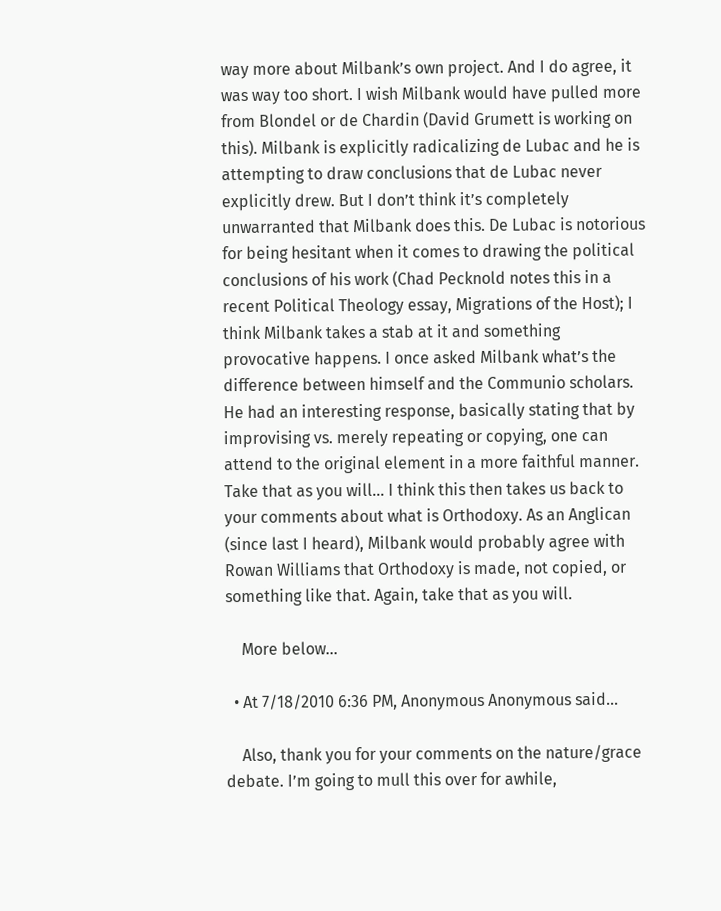way more about Milbank’s own project. And I do agree, it was way too short. I wish Milbank would have pulled more from Blondel or de Chardin (David Grumett is working on this). Milbank is explicitly radicalizing de Lubac and he is attempting to draw conclusions that de Lubac never explicitly drew. But I don’t think it’s completely unwarranted that Milbank does this. De Lubac is notorious for being hesitant when it comes to drawing the political conclusions of his work (Chad Pecknold notes this in a recent Political Theology essay, Migrations of the Host); I think Milbank takes a stab at it and something provocative happens. I once asked Milbank what’s the difference between himself and the Communio scholars. He had an interesting response, basically stating that by improvising vs. merely repeating or copying, one can attend to the original element in a more faithful manner. Take that as you will... I think this then takes us back to your comments about what is Orthodoxy. As an Anglican (since last I heard), Milbank would probably agree with Rowan Williams that Orthodoxy is made, not copied, or something like that. Again, take that as you will.

    More below...

  • At 7/18/2010 6:36 PM, Anonymous Anonymous said…

    Also, thank you for your comments on the nature/grace debate. I’m going to mull this over for awhile,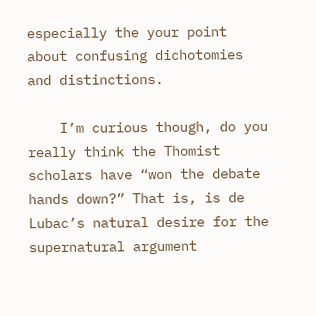especially the your point about confusing dichotomies and distinctions.

    I’m curious though, do you really think the Thomist scholars have “won the debate hands down?” That is, is de Lubac’s natural desire for the supernatural argument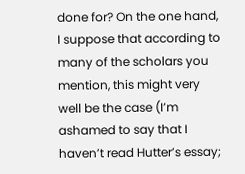done for? On the one hand, I suppose that according to many of the scholars you mention, this might very well be the case (I’m ashamed to say that I haven’t read Hutter’s essay;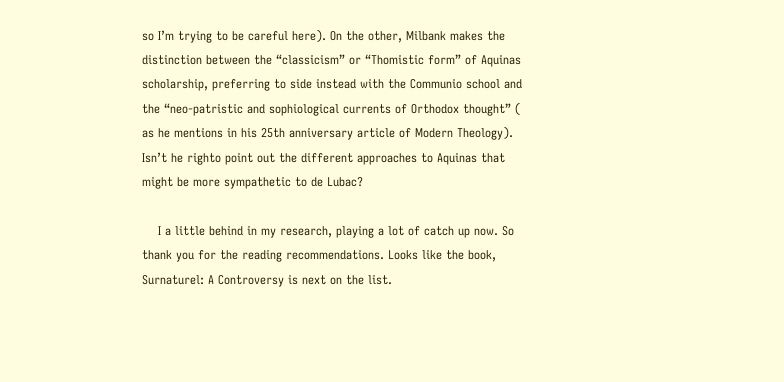so I’m trying to be careful here). On the other, Milbank makes the distinction between the “classicism” or “Thomistic form” of Aquinas scholarship, preferring to side instead with the Communio school and the “neo-patristic and sophiological currents of Orthodox thought” ( as he mentions in his 25th anniversary article of Modern Theology). Isn’t he righto point out the different approaches to Aquinas that might be more sympathetic to de Lubac?

    I a little behind in my research, playing a lot of catch up now. So thank you for the reading recommendations. Looks like the book, Surnaturel: A Controversy is next on the list.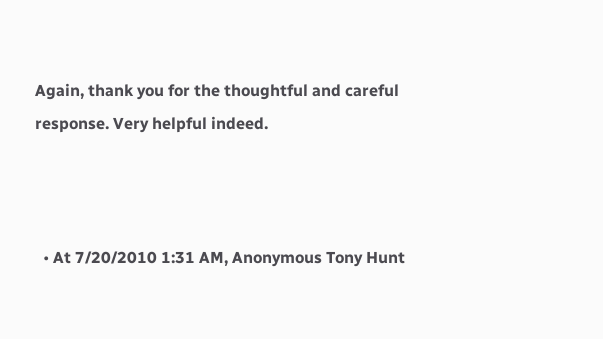Again, thank you for the thoughtful and careful response. Very helpful indeed.



  • At 7/20/2010 1:31 AM, Anonymous Tony Hunt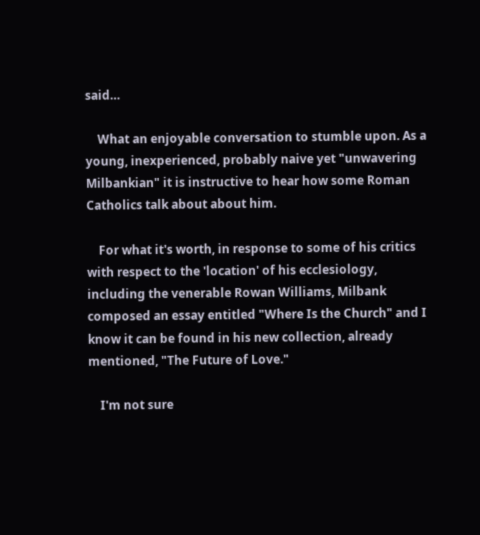said…

    What an enjoyable conversation to stumble upon. As a young, inexperienced, probably naive yet "unwavering Milbankian" it is instructive to hear how some Roman Catholics talk about about him.

    For what it's worth, in response to some of his critics with respect to the 'location' of his ecclesiology, including the venerable Rowan Williams, Milbank composed an essay entitled "Where Is the Church" and I know it can be found in his new collection, already mentioned, "The Future of Love."

    I'm not sure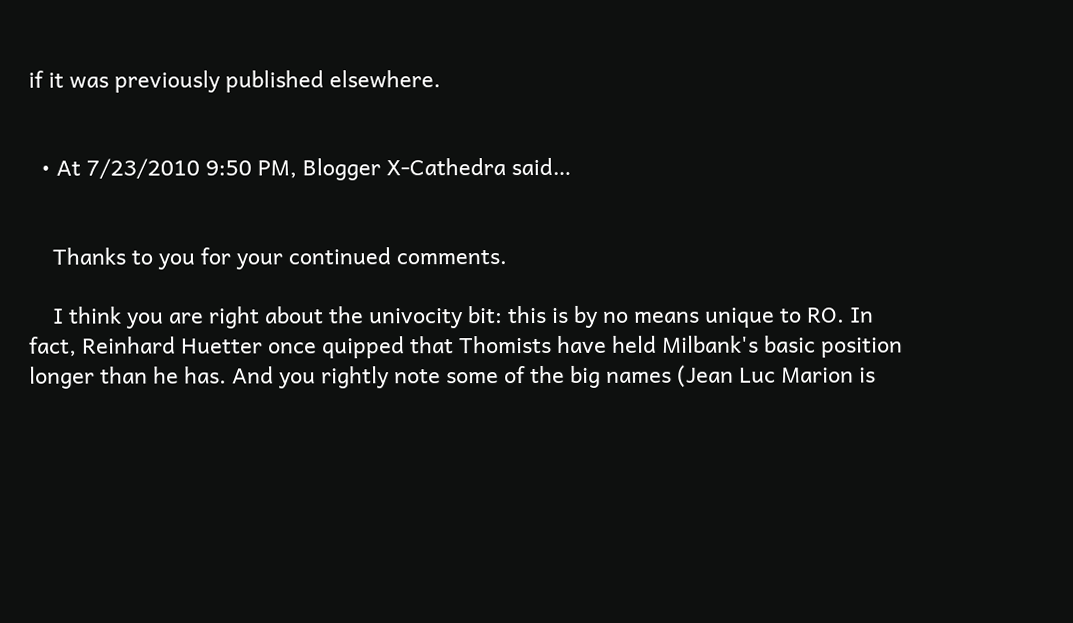if it was previously published elsewhere.


  • At 7/23/2010 9:50 PM, Blogger X-Cathedra said…


    Thanks to you for your continued comments.

    I think you are right about the univocity bit: this is by no means unique to RO. In fact, Reinhard Huetter once quipped that Thomists have held Milbank's basic position longer than he has. And you rightly note some of the big names (Jean Luc Marion is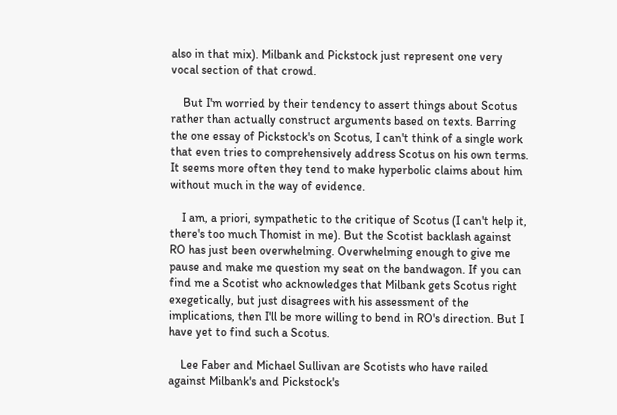also in that mix). Milbank and Pickstock just represent one very vocal section of that crowd.

    But I'm worried by their tendency to assert things about Scotus rather than actually construct arguments based on texts. Barring the one essay of Pickstock's on Scotus, I can't think of a single work that even tries to comprehensively address Scotus on his own terms. It seems more often they tend to make hyperbolic claims about him without much in the way of evidence.

    I am, a priori, sympathetic to the critique of Scotus (I can't help it, there's too much Thomist in me). But the Scotist backlash against RO has just been overwhelming. Overwhelming enough to give me pause and make me question my seat on the bandwagon. If you can find me a Scotist who acknowledges that Milbank gets Scotus right exegetically, but just disagrees with his assessment of the implications, then I'll be more willing to bend in RO's direction. But I have yet to find such a Scotus.

    Lee Faber and Michael Sullivan are Scotists who have railed against Milbank's and Pickstock's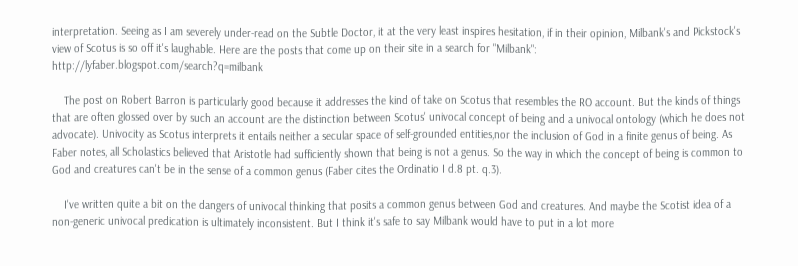interpretation. Seeing as I am severely under-read on the Subtle Doctor, it at the very least inspires hesitation, if in their opinion, Milbank's and Pickstock's view of Scotus is so off it's laughable. Here are the posts that come up on their site in a search for "Milbank": http://lyfaber.blogspot.com/search?q=milbank

    The post on Robert Barron is particularly good because it addresses the kind of take on Scotus that resembles the RO account. But the kinds of things that are often glossed over by such an account are the distinction between Scotus' univocal concept of being and a univocal ontology (which he does not advocate). Univocity as Scotus interprets it entails neither a secular space of self-grounded entities,nor the inclusion of God in a finite genus of being. As Faber notes, all Scholastics believed that Aristotle had sufficiently shown that being is not a genus. So the way in which the concept of being is common to God and creatures can't be in the sense of a common genus (Faber cites the Ordinatio I d.8 pt. q.3).

    I've written quite a bit on the dangers of univocal thinking that posits a common genus between God and creatures. And maybe the Scotist idea of a non-generic univocal predication is ultimately inconsistent. But I think it's safe to say Milbank would have to put in a lot more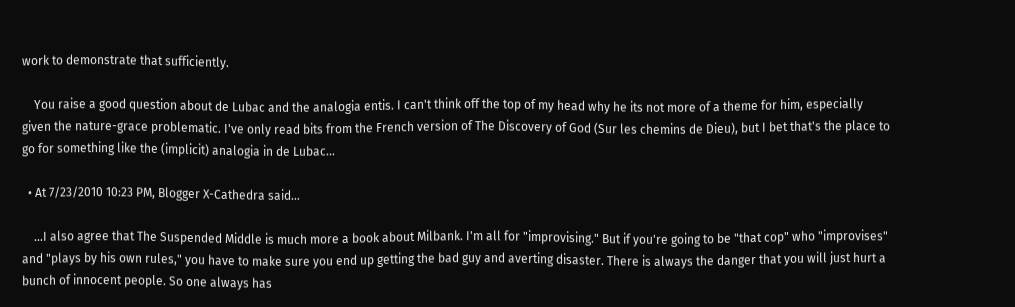work to demonstrate that sufficiently.

    You raise a good question about de Lubac and the analogia entis. I can't think off the top of my head why he its not more of a theme for him, especially given the nature-grace problematic. I've only read bits from the French version of The Discovery of God (Sur les chemins de Dieu), but I bet that's the place to go for something like the (implicit) analogia in de Lubac...

  • At 7/23/2010 10:23 PM, Blogger X-Cathedra said…

    ...I also agree that The Suspended Middle is much more a book about Milbank. I'm all for "improvising." But if you're going to be "that cop" who "improvises" and "plays by his own rules," you have to make sure you end up getting the bad guy and averting disaster. There is always the danger that you will just hurt a bunch of innocent people. So one always has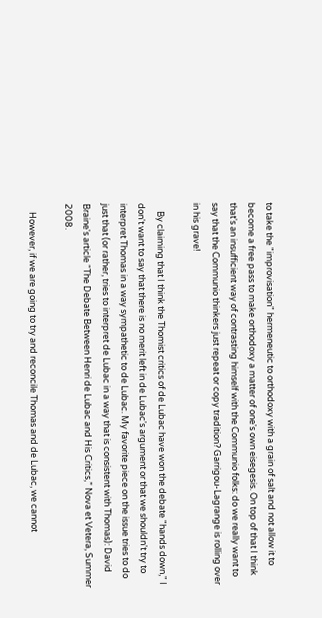to take the "improvisation" hermeneutic to orthodoxy with a grain of salt and not allow it to become a free pass to make orthodoxy a matter of one's own eisegesis. On top of that I think that's an insufficient way of contrasting himself with the Communio folks: do we really want to say that the Communio thinkers just repeat or copy tradition? Garrigou-Lagrange is rolling over in his grave!

    By claiming that I think the Thomist critics of de Lubac have won the debate "hands down," I don't want to say that there is no merit left in de Lubac's argument or that we shouldn't try to interpret Thomas in a way sympathetic to de Lubac. My favorite piece on the issue tries to do just that (or rather, tries to interpret de Lubac in a way that is consistent with Thomas): David Braine's article “The Debate Between Henri de Lubac and His Critics,” Nova et Vetera, Summer 2008.

    However, if we are going to try and reconcile Thomas and de Lubac, we cannot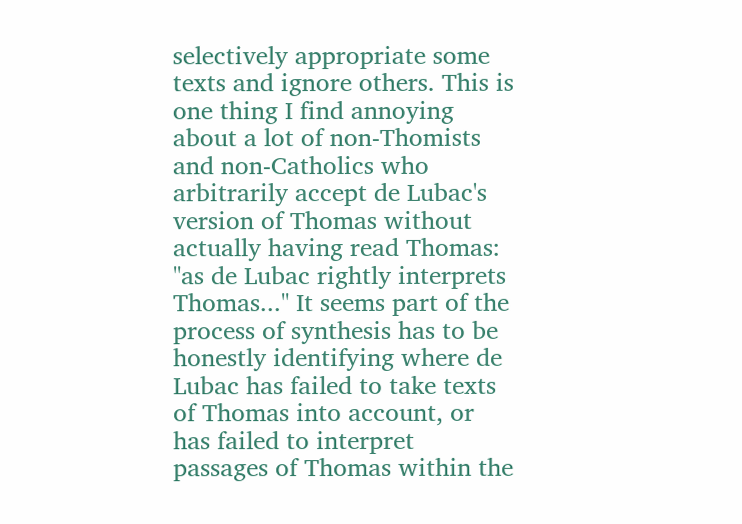selectively appropriate some texts and ignore others. This is one thing I find annoying about a lot of non-Thomists and non-Catholics who arbitrarily accept de Lubac's version of Thomas without actually having read Thomas: "as de Lubac rightly interprets Thomas..." It seems part of the process of synthesis has to be honestly identifying where de Lubac has failed to take texts of Thomas into account, or has failed to interpret passages of Thomas within the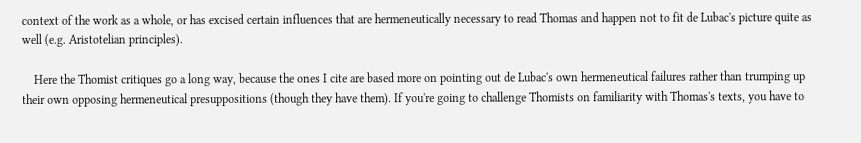context of the work as a whole, or has excised certain influences that are hermeneutically necessary to read Thomas and happen not to fit de Lubac's picture quite as well (e.g. Aristotelian principles).

    Here the Thomist critiques go a long way, because the ones I cite are based more on pointing out de Lubac's own hermeneutical failures rather than trumping up their own opposing hermeneutical presuppositions (though they have them). If you're going to challenge Thomists on familiarity with Thomas's texts, you have to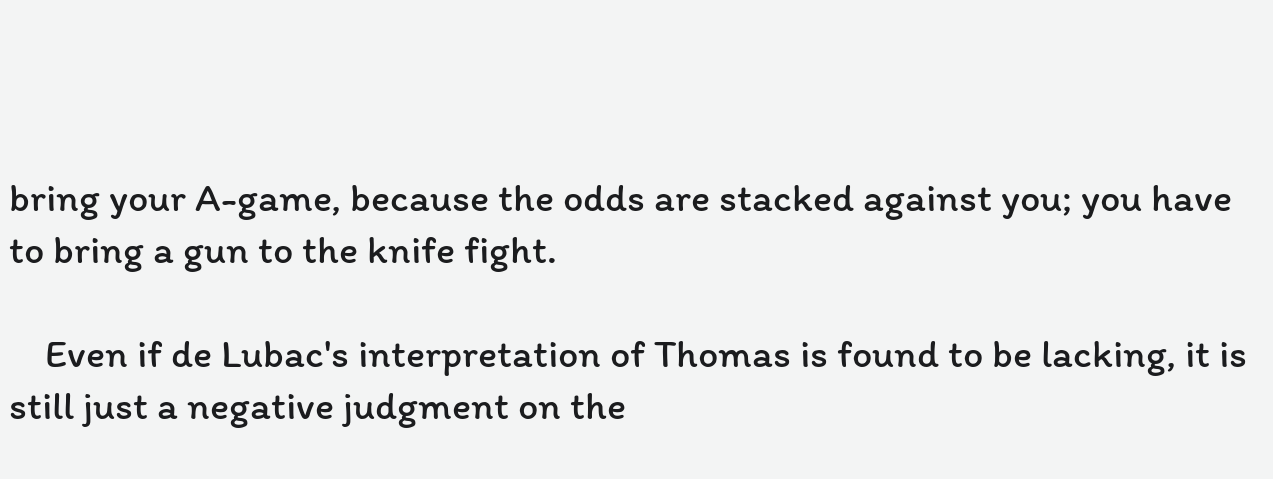bring your A-game, because the odds are stacked against you; you have to bring a gun to the knife fight.

    Even if de Lubac's interpretation of Thomas is found to be lacking, it is still just a negative judgment on the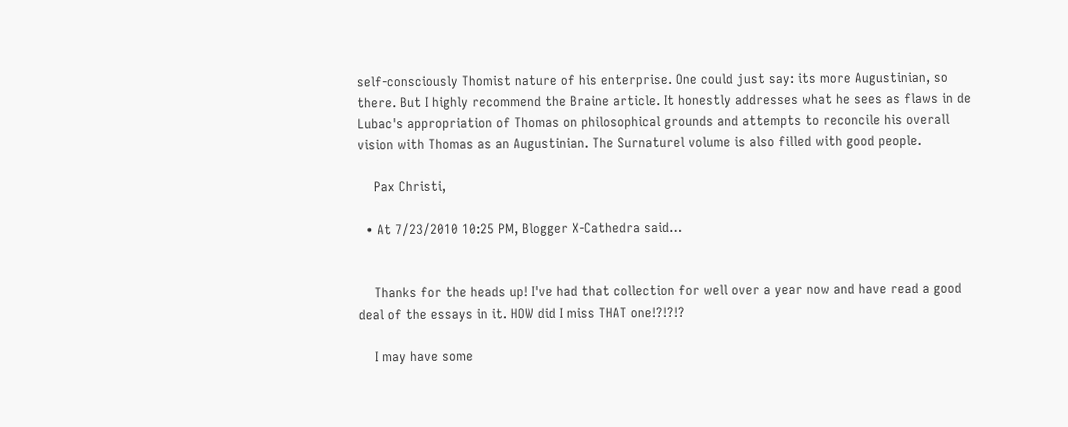self-consciously Thomist nature of his enterprise. One could just say: its more Augustinian, so there. But I highly recommend the Braine article. It honestly addresses what he sees as flaws in de Lubac's appropriation of Thomas on philosophical grounds and attempts to reconcile his overall vision with Thomas as an Augustinian. The Surnaturel volume is also filled with good people.

    Pax Christi,

  • At 7/23/2010 10:25 PM, Blogger X-Cathedra said…


    Thanks for the heads up! I've had that collection for well over a year now and have read a good deal of the essays in it. HOW did I miss THAT one!?!?!?

    I may have some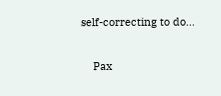self-correcting to do...

    Pax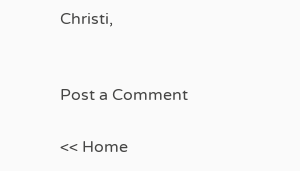Christi,


Post a Comment

<< Home